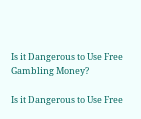Is it Dangerous to Use Free Gambling Money?

Is it Dangerous to Use Free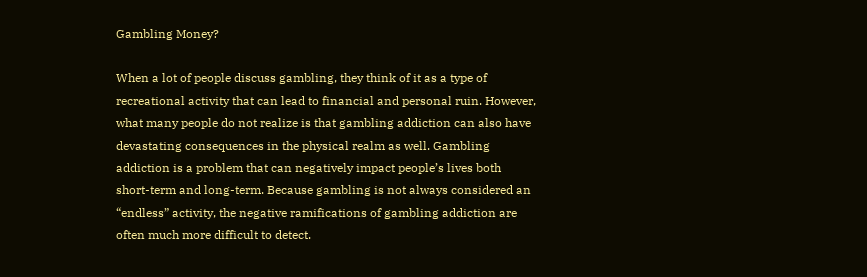Gambling Money?

When a lot of people discuss gambling, they think of it as a type of recreational activity that can lead to financial and personal ruin. However, what many people do not realize is that gambling addiction can also have devastating consequences in the physical realm as well. Gambling addiction is a problem that can negatively impact people’s lives both short-term and long-term. Because gambling is not always considered an “endless” activity, the negative ramifications of gambling addiction are often much more difficult to detect.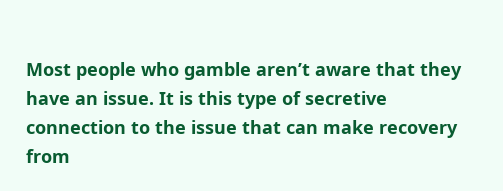Most people who gamble aren’t aware that they have an issue. It is this type of secretive connection to the issue that can make recovery from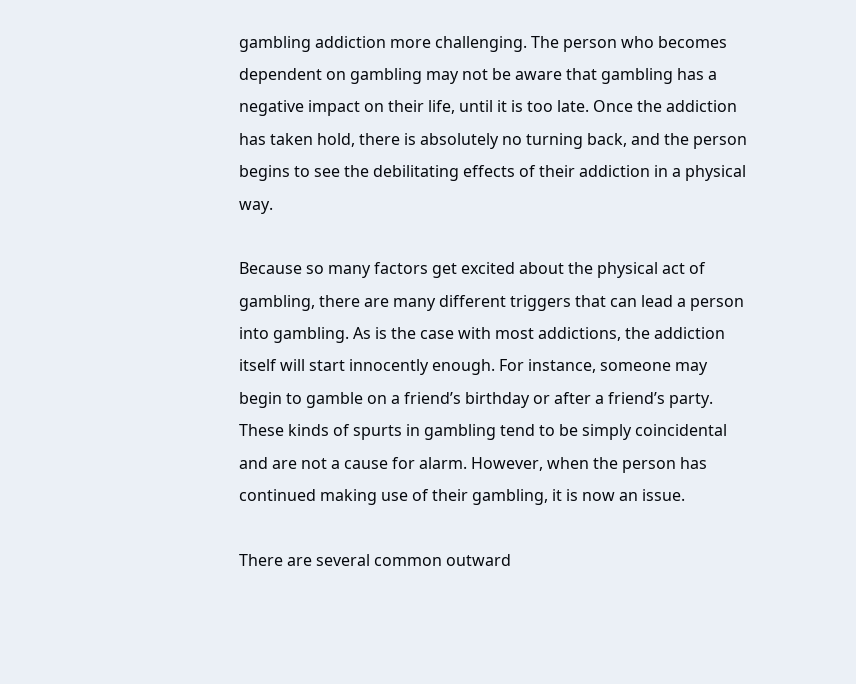gambling addiction more challenging. The person who becomes dependent on gambling may not be aware that gambling has a negative impact on their life, until it is too late. Once the addiction has taken hold, there is absolutely no turning back, and the person begins to see the debilitating effects of their addiction in a physical way.

Because so many factors get excited about the physical act of gambling, there are many different triggers that can lead a person into gambling. As is the case with most addictions, the addiction itself will start innocently enough. For instance, someone may begin to gamble on a friend’s birthday or after a friend’s party. These kinds of spurts in gambling tend to be simply coincidental and are not a cause for alarm. However, when the person has continued making use of their gambling, it is now an issue.

There are several common outward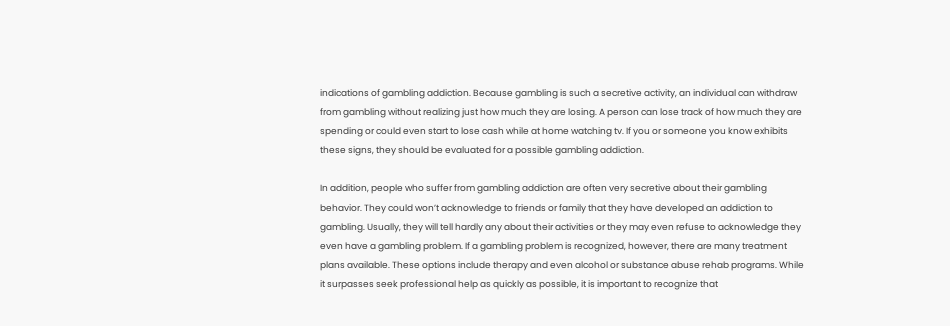indications of gambling addiction. Because gambling is such a secretive activity, an individual can withdraw from gambling without realizing just how much they are losing. A person can lose track of how much they are spending or could even start to lose cash while at home watching tv. If you or someone you know exhibits these signs, they should be evaluated for a possible gambling addiction.

In addition, people who suffer from gambling addiction are often very secretive about their gambling behavior. They could won’t acknowledge to friends or family that they have developed an addiction to gambling. Usually, they will tell hardly any about their activities or they may even refuse to acknowledge they even have a gambling problem. If a gambling problem is recognized, however, there are many treatment plans available. These options include therapy and even alcohol or substance abuse rehab programs. While it surpasses seek professional help as quickly as possible, it is important to recognize that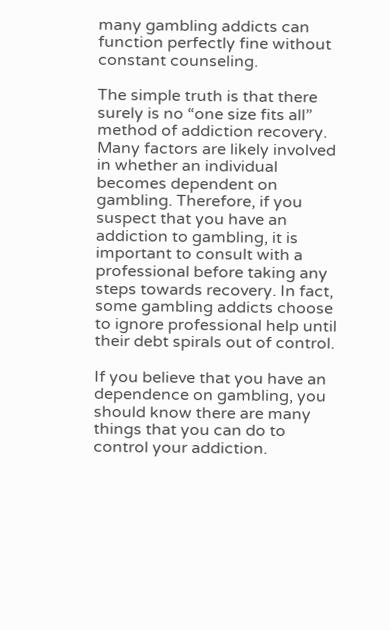many gambling addicts can function perfectly fine without constant counseling.

The simple truth is that there surely is no “one size fits all” method of addiction recovery. Many factors are likely involved in whether an individual becomes dependent on gambling. Therefore, if you suspect that you have an addiction to gambling, it is important to consult with a professional before taking any steps towards recovery. In fact, some gambling addicts choose to ignore professional help until their debt spirals out of control.

If you believe that you have an dependence on gambling, you should know there are many things that you can do to control your addiction.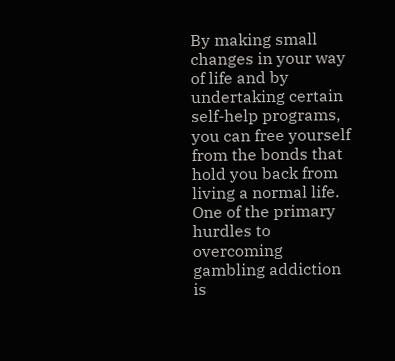By making small changes in your way of life and by undertaking certain self-help programs, you can free yourself from the bonds that hold you back from living a normal life. One of the primary hurdles to overcoming gambling addiction is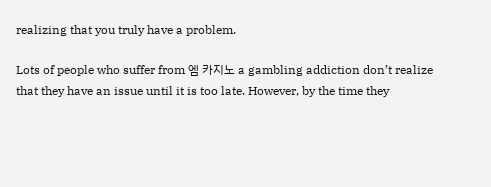realizing that you truly have a problem.

Lots of people who suffer from 엠 카지노 a gambling addiction don’t realize that they have an issue until it is too late. However, by the time they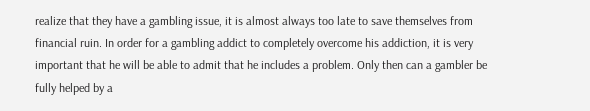realize that they have a gambling issue, it is almost always too late to save themselves from financial ruin. In order for a gambling addict to completely overcome his addiction, it is very important that he will be able to admit that he includes a problem. Only then can a gambler be fully helped by a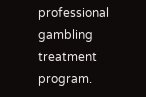professional gambling treatment program.